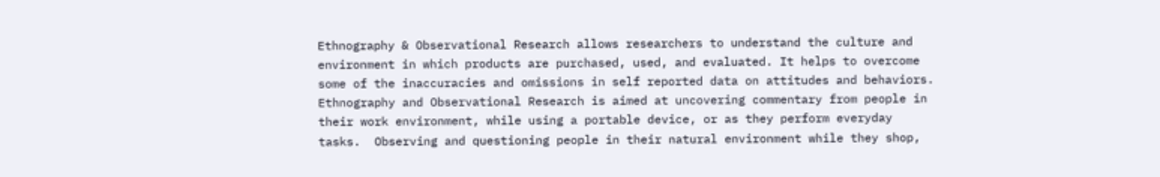Ethnography & Observational Research allows researchers to understand the culture and environment in which products are purchased, used, and evaluated. It helps to overcome some of the inaccuracies and omissions in self reported data on attitudes and behaviors. Ethnography and Observational Research is aimed at uncovering commentary from people in their work environment, while using a portable device, or as they perform everyday tasks.  Observing and questioning people in their natural environment while they shop,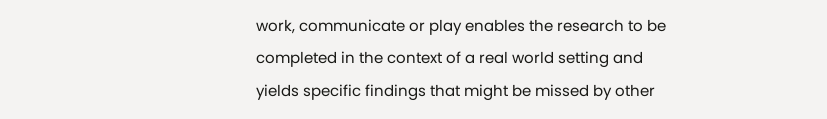work, communicate or play enables the research to be completed in the context of a real world setting and yields specific findings that might be missed by other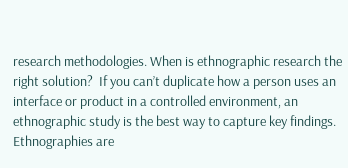research methodologies. When is ethnographic research the right solution?  If you can’t duplicate how a person uses an interface or product in a controlled environment, an ethnographic study is the best way to capture key findings.  Ethnographies are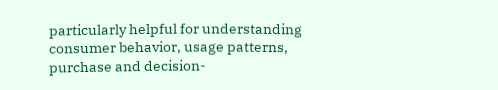particularly helpful for understanding consumer behavior, usage patterns, purchase and decision-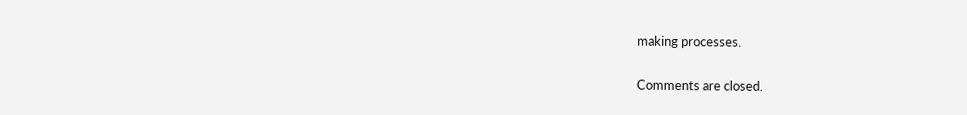making processes.

Comments are closed.